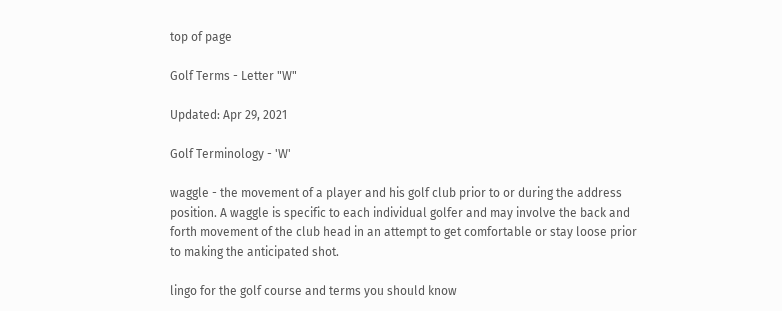top of page

Golf Terms - Letter "W"

Updated: Apr 29, 2021

Golf Terminology - 'W'

waggle - the movement of a player and his golf club prior to or during the address position. A waggle is specific to each individual golfer and may involve the back and forth movement of the club head in an attempt to get comfortable or stay loose prior to making the anticipated shot.

lingo for the golf course and terms you should know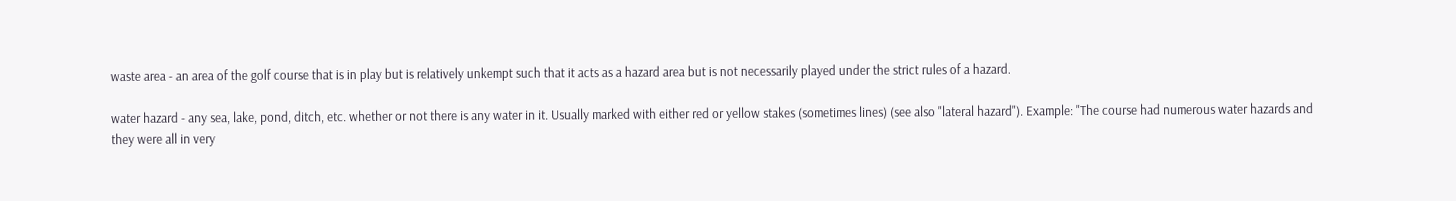waste area - an area of the golf course that is in play but is relatively unkempt such that it acts as a hazard area but is not necessarily played under the strict rules of a hazard.

water hazard - any sea, lake, pond, ditch, etc. whether or not there is any water in it. Usually marked with either red or yellow stakes (sometimes lines) (see also "lateral hazard"). Example: "The course had numerous water hazards and they were all in very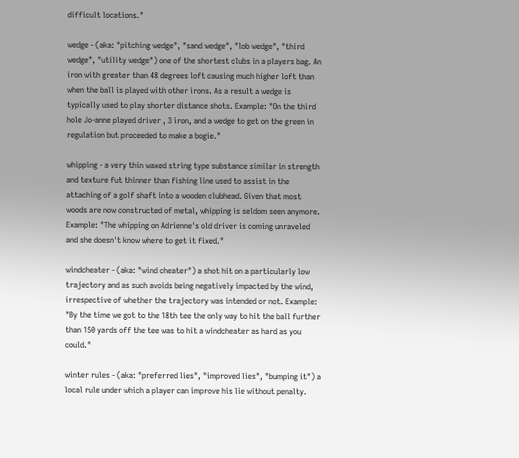difficult locations."

wedge - (aka: "pitching wedge", "sand wedge", "lob wedge", "third wedge", "utility wedge") one of the shortest clubs in a players bag. An iron with greater than 48 degrees loft causing much higher loft than when the ball is played with other irons. As a result a wedge is typically used to play shorter distance shots. Example: "On the third hole Jo-anne played driver , 3 iron, and a wedge to get on the green in regulation but proceeded to make a bogie."

whipping - a very thin waxed string type substance similar in strength and texture fut thinner than fishing line used to assist in the attaching of a golf shaft into a wooden clubhead. Given that most woods are now constructed of metal, whipping is seldom seen anymore. Example: "The whipping on Adrienne's old driver is coming unraveled and she doesn't know where to get it fixed."

windcheater - (aka: "wind cheater") a shot hit on a particularly low trajectory and as such avoids being negatively impacted by the wind, irrespective of whether the trajectory was intended or not. Example: "By the time we got to the 18th tee the only way to hit the ball further than 150 yards off the tee was to hit a windcheater as hard as you could."

winter rules - (aka: "preferred lies", "improved lies", "bumping it") a local rule under which a player can improve his lie without penalty.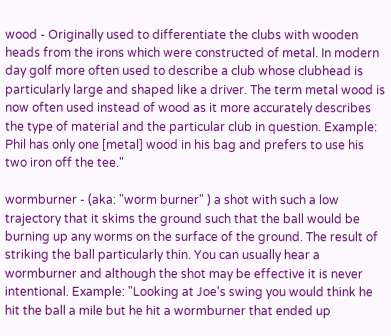wood - Originally used to differentiate the clubs with wooden heads from the irons which were constructed of metal. In modern day golf more often used to describe a club whose clubhead is particularly large and shaped like a driver. The term metal wood is now often used instead of wood as it more accurately describes the type of material and the particular club in question. Example: Phil has only one [metal] wood in his bag and prefers to use his two iron off the tee."

wormburner - (aka: "worm burner" ) a shot with such a low trajectory that it skims the ground such that the ball would be burning up any worms on the surface of the ground. The result of striking the ball particularly thin. You can usually hear a wormburner and although the shot may be effective it is never intentional. Example: "Looking at Joe's swing you would think he hit the ball a mile but he hit a wormburner that ended up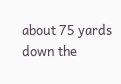about 75 yards down the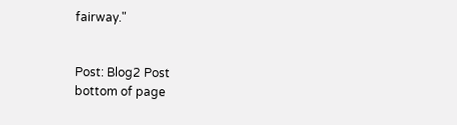fairway."


Post: Blog2 Post
bottom of page